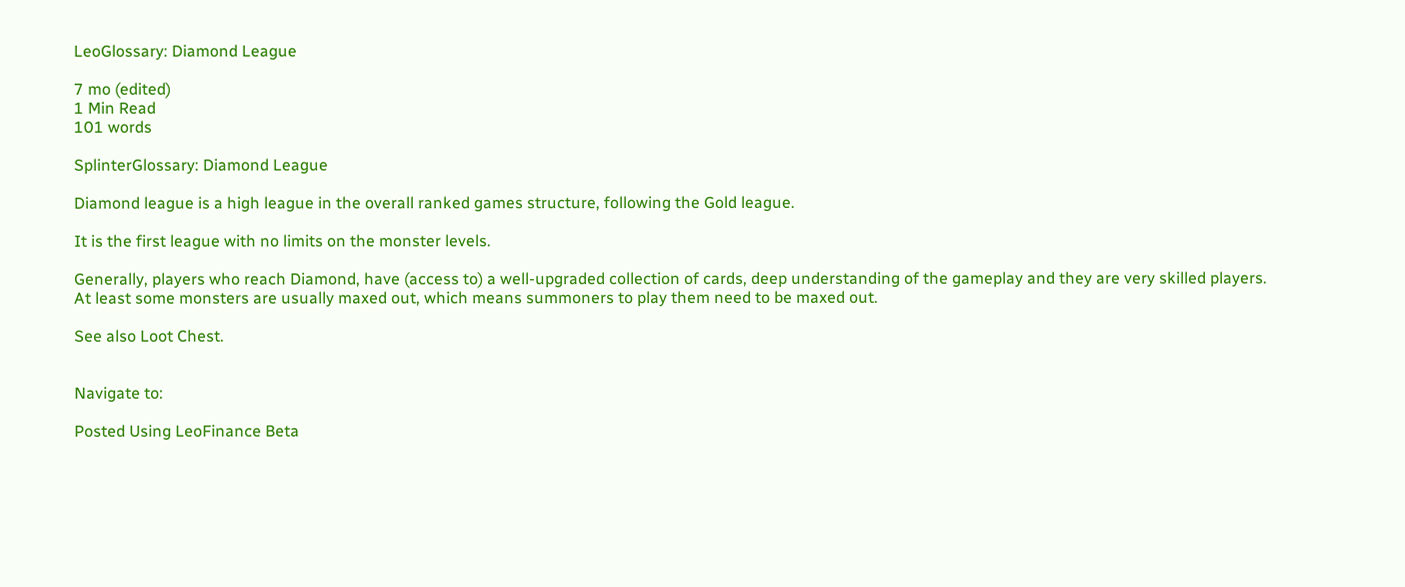LeoGlossary: Diamond League

7 mo (edited)
1 Min Read
101 words

SplinterGlossary: Diamond League

Diamond league is a high league in the overall ranked games structure, following the Gold league.

It is the first league with no limits on the monster levels.

Generally, players who reach Diamond, have (access to) a well-upgraded collection of cards, deep understanding of the gameplay and they are very skilled players. At least some monsters are usually maxed out, which means summoners to play them need to be maxed out.

See also Loot Chest.


Navigate to:

Posted Using LeoFinance Beta